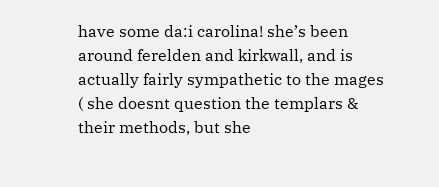have some da:i carolina! she’s been around ferelden and kirkwall, and is actually fairly sympathetic to the mages ( she doesnt question the templars & their methods, but she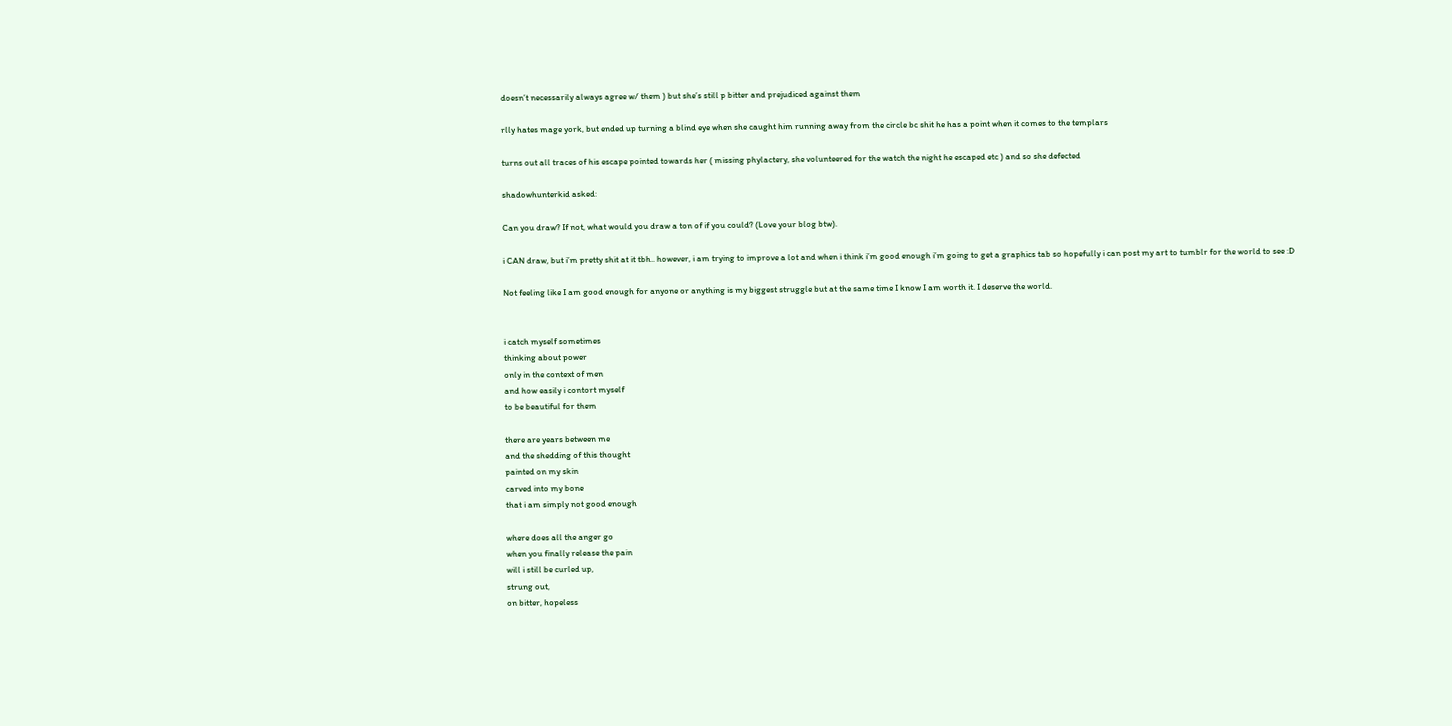doesn’t necessarily always agree w/ them ) but she’s still p bitter and prejudiced against them

rlly hates mage york, but ended up turning a blind eye when she caught him running away from the circle bc shit he has a point when it comes to the templars

turns out all traces of his escape pointed towards her ( missing phylactery, she volunteered for the watch the night he escaped etc ) and so she defected

shadowhunterkid asked:

Can you draw? If not, what would you draw a ton of if you could? (Love your blog btw).

i CAN draw, but i’m pretty shit at it tbh.. however, i am trying to improve a lot and when i think i’m good enough i’m going to get a graphics tab so hopefully i can post my art to tumblr for the world to see :D

Not feeling like I am good enough for anyone or anything is my biggest struggle but at the same time I know I am worth it. I deserve the world.


i catch myself sometimes
thinking about power
only in the context of men
and how easily i contort myself
to be beautiful for them

there are years between me
and the shedding of this thought
painted on my skin
carved into my bone
that i am simply not good enough

where does all the anger go
when you finally release the pain
will i still be curled up,
strung out,
on bitter, hopeless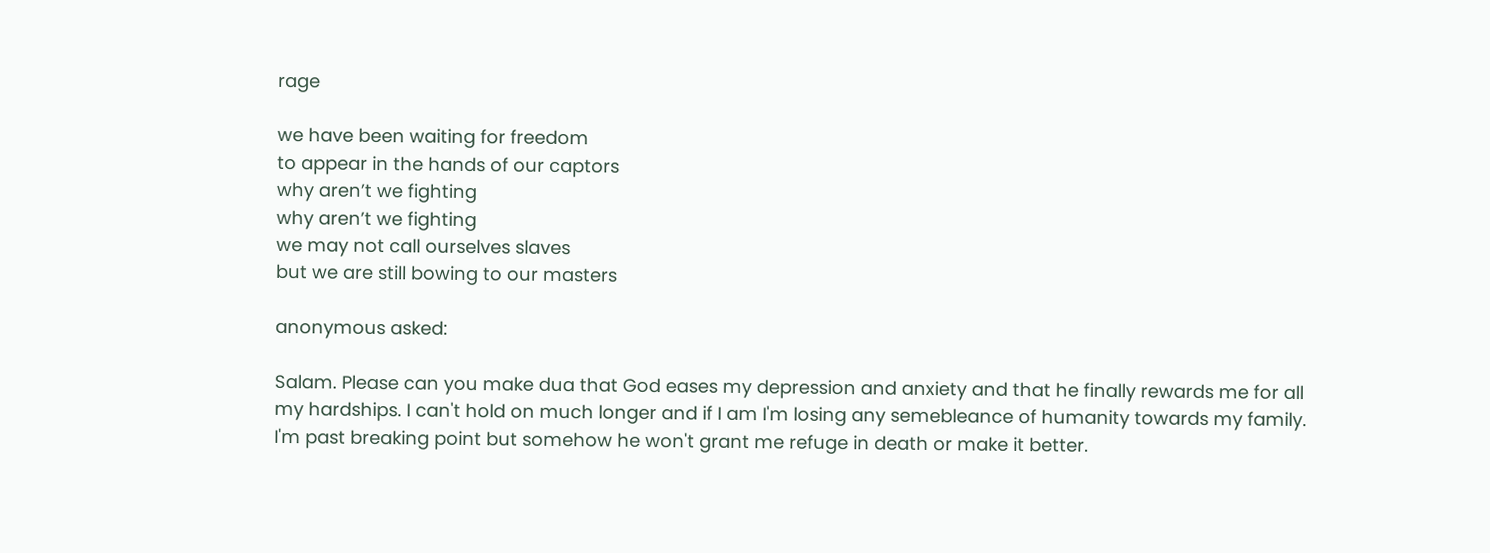rage

we have been waiting for freedom
to appear in the hands of our captors
why aren’t we fighting
why aren’t we fighting
we may not call ourselves slaves
but we are still bowing to our masters

anonymous asked:

Salam. Please can you make dua that God eases my depression and anxiety and that he finally rewards me for all my hardships. I can't hold on much longer and if I am I'm losing any semebleance of humanity towards my family. I'm past breaking point but somehow he won't grant me refuge in death or make it better.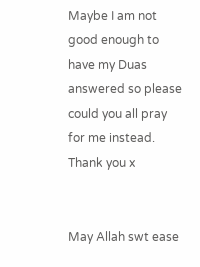Maybe I am not good enough to have my Duas answered so please could you all pray for me instead. Thank you x


May Allah swt ease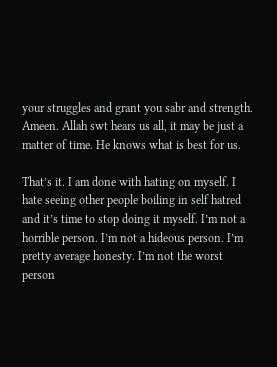your struggles and grant you sabr and strength. Ameen. Allah swt hears us all, it may be just a matter of time. He knows what is best for us.

That’s it. I am done with hating on myself. I hate seeing other people boiling in self hatred and it’s time to stop doing it myself. I’m not a horrible person. I’m not a hideous person. I’m pretty average honesty. I’m not the worst person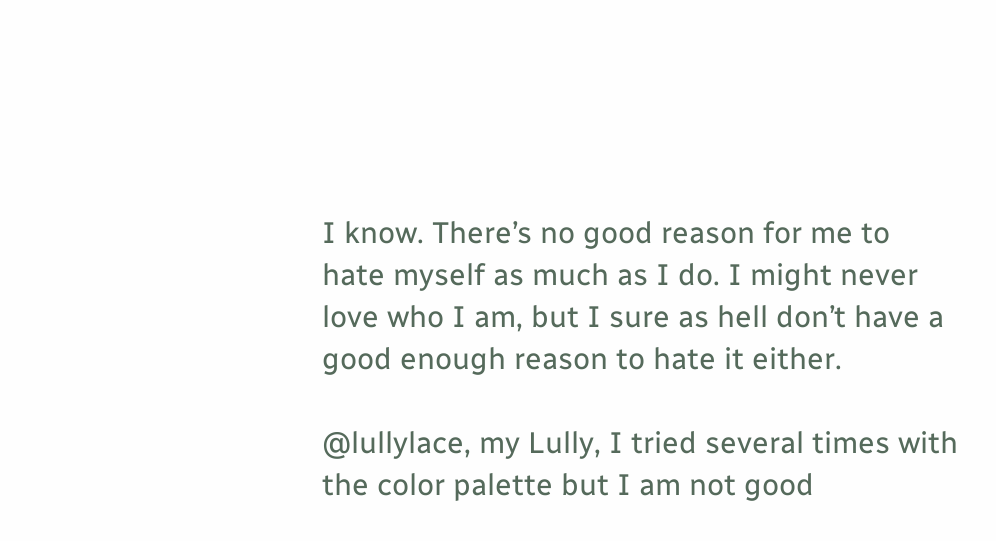I know. There’s no good reason for me to hate myself as much as I do. I might never love who I am, but I sure as hell don’t have a good enough reason to hate it either.

@lullylace, my Lully, I tried several times with the color palette but I am not good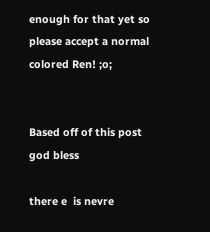enough for that yet so please accept a normal colored Ren! ;o;


Based off of this post
god bless

there e  is nevre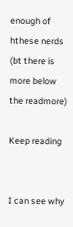enough of hthese nerds
(bt there is more below the readmore)

Keep reading


I can see why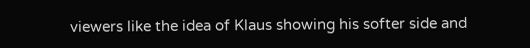viewers like the idea of Klaus showing his softer side and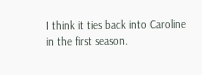I think it ties back into Caroline in the first season.